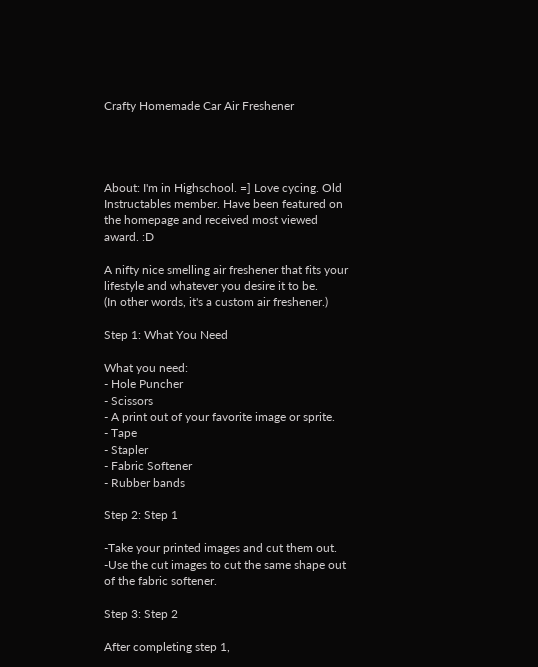Crafty Homemade Car Air Freshener




About: I'm in Highschool. =] Love cycing. Old Instructables member. Have been featured on the homepage and received most viewed award. :D

A nifty nice smelling air freshener that fits your lifestyle and whatever you desire it to be.
(In other words, it's a custom air freshener.)

Step 1: What You Need

What you need:
- Hole Puncher
- Scissors
- A print out of your favorite image or sprite.
- Tape
- Stapler
- Fabric Softener
- Rubber bands

Step 2: Step 1

-Take your printed images and cut them out.
-Use the cut images to cut the same shape out of the fabric softener.

Step 3: Step 2

After completing step 1,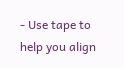- Use tape to help you align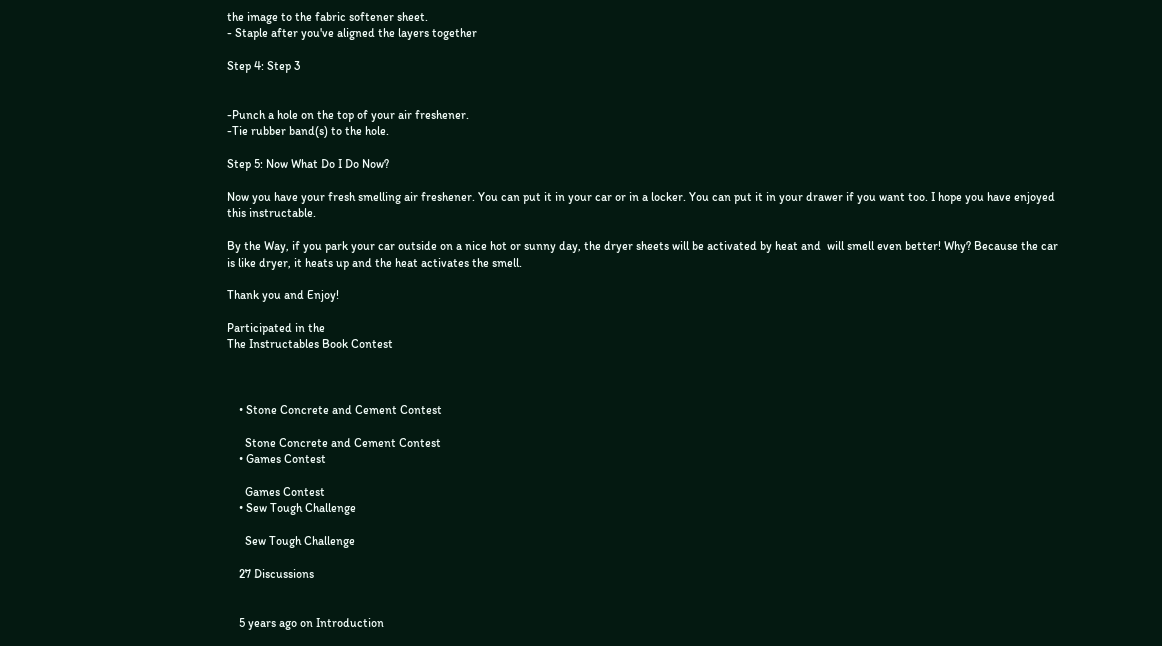the image to the fabric softener sheet.
- Staple after you've aligned the layers together

Step 4: Step 3


-Punch a hole on the top of your air freshener.
-Tie rubber band(s) to the hole.

Step 5: Now What Do I Do Now?

Now you have your fresh smelling air freshener. You can put it in your car or in a locker. You can put it in your drawer if you want too. I hope you have enjoyed this instructable.

By the Way, if you park your car outside on a nice hot or sunny day, the dryer sheets will be activated by heat and  will smell even better! Why? Because the car is like dryer, it heats up and the heat activates the smell.

Thank you and Enjoy!

Participated in the
The Instructables Book Contest



    • Stone Concrete and Cement Contest

      Stone Concrete and Cement Contest
    • Games Contest

      Games Contest
    • Sew Tough Challenge

      Sew Tough Challenge

    27 Discussions


    5 years ago on Introduction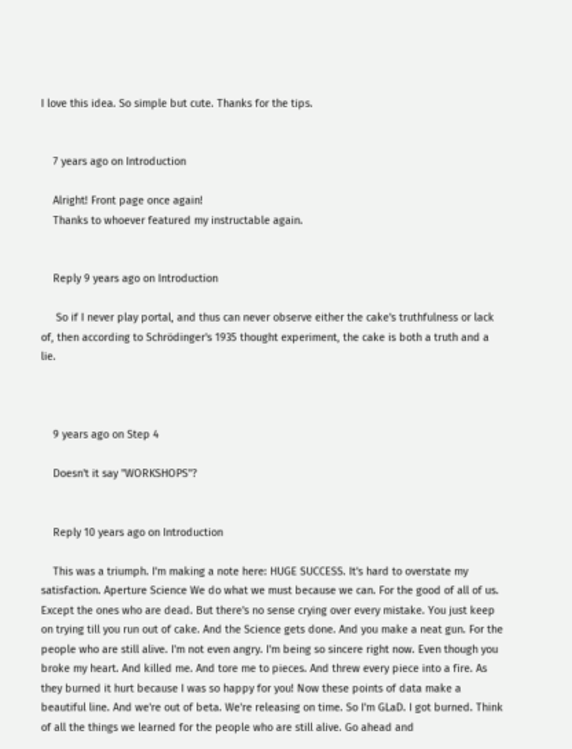I love this idea. So simple but cute. Thanks for the tips.


    7 years ago on Introduction

    Alright! Front page once again!
    Thanks to whoever featured my instructable again.


    Reply 9 years ago on Introduction

     So if I never play portal, and thus can never observe either the cake's truthfulness or lack of, then according to Schrödinger's 1935 thought experiment, the cake is both a truth and a lie.



    9 years ago on Step 4

    Doesn't it say "WORKSHOPS"?


    Reply 10 years ago on Introduction

    This was a triumph. I'm making a note here: HUGE SUCCESS. It's hard to overstate my satisfaction. Aperture Science We do what we must because we can. For the good of all of us. Except the ones who are dead. But there's no sense crying over every mistake. You just keep on trying till you run out of cake. And the Science gets done. And you make a neat gun. For the people who are still alive. I'm not even angry. I'm being so sincere right now. Even though you broke my heart. And killed me. And tore me to pieces. And threw every piece into a fire. As they burned it hurt because I was so happy for you! Now these points of data make a beautiful line. And we're out of beta. We're releasing on time. So I'm GLaD. I got burned. Think of all the things we learned for the people who are still alive. Go ahead and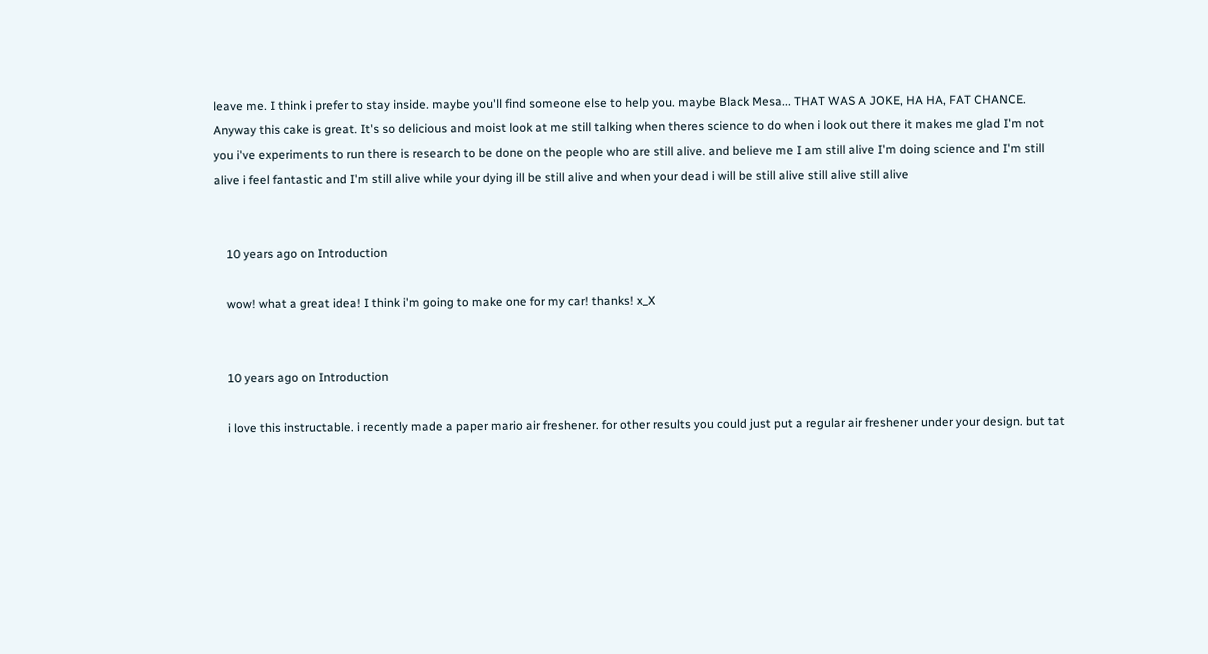leave me. I think i prefer to stay inside. maybe you'll find someone else to help you. maybe Black Mesa... THAT WAS A JOKE, HA HA, FAT CHANCE. Anyway this cake is great. It's so delicious and moist look at me still talking when theres science to do when i look out there it makes me glad I'm not you i've experiments to run there is research to be done on the people who are still alive. and believe me I am still alive I'm doing science and I'm still alive i feel fantastic and I'm still alive while your dying ill be still alive and when your dead i will be still alive still alive still alive


    10 years ago on Introduction

    wow! what a great idea! I think i'm going to make one for my car! thanks! x_X


    10 years ago on Introduction

    i love this instructable. i recently made a paper mario air freshener. for other results you could just put a regular air freshener under your design. but tat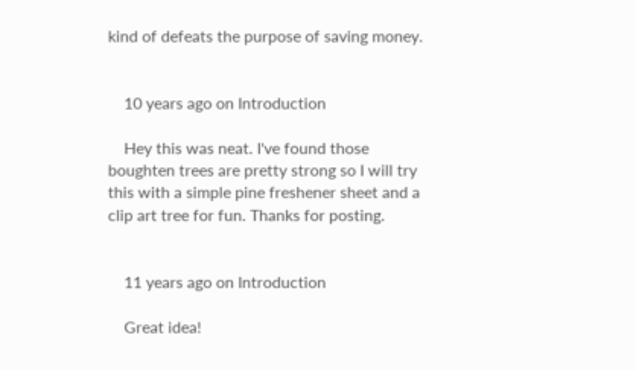kind of defeats the purpose of saving money.


    10 years ago on Introduction

    Hey this was neat. I've found those boughten trees are pretty strong so I will try this with a simple pine freshener sheet and a clip art tree for fun. Thanks for posting.


    11 years ago on Introduction

    Great idea!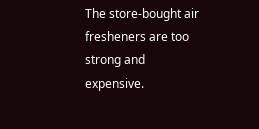The store-bought air fresheners are too strong and expensive.